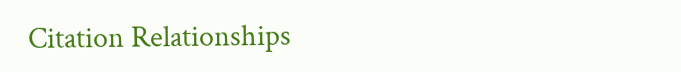Citation Relationships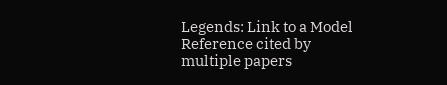Legends: Link to a Model Reference cited by multiple papers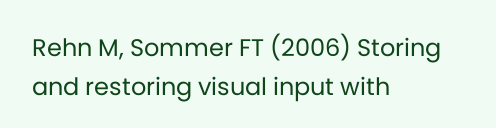Rehn M, Sommer FT (2006) Storing and restoring visual input with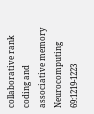collaborative rank coding and associative memory Neurocomputing 69:1219-1223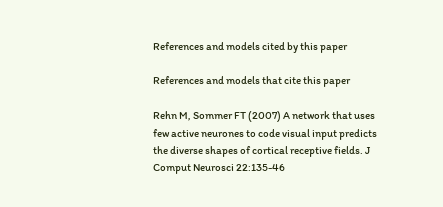References and models cited by this paper

References and models that cite this paper

Rehn M, Sommer FT (2007) A network that uses few active neurones to code visual input predicts the diverse shapes of cortical receptive fields. J Comput Neurosci 22:135-46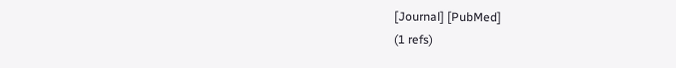[Journal] [PubMed]
(1 refs)